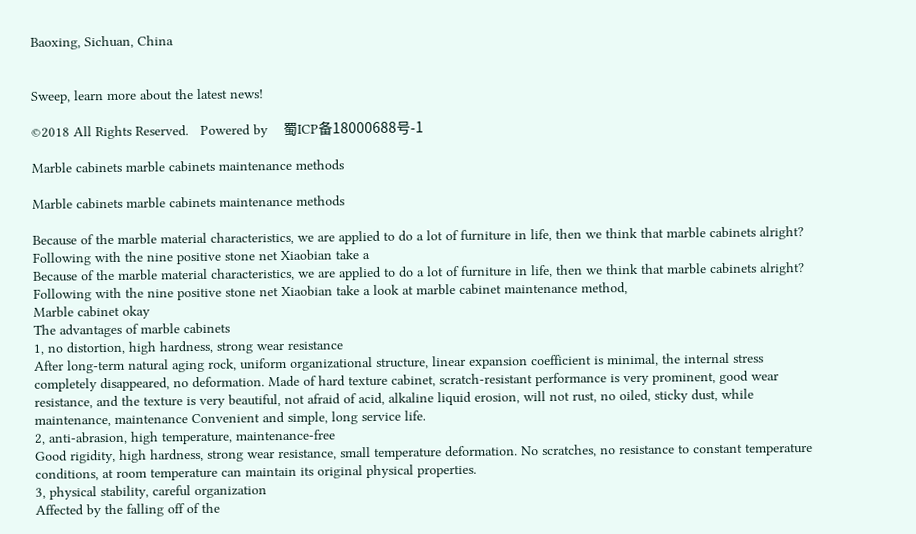Baoxing, Sichuan, China


Sweep, learn more about the latest news!

©2018 All Rights Reserved.   Powered by    蜀ICP备18000688号-1

Marble cabinets marble cabinets maintenance methods

Marble cabinets marble cabinets maintenance methods

Because of the marble material characteristics, we are applied to do a lot of furniture in life, then we think that marble cabinets alright? Following with the nine positive stone net Xiaobian take a
Because of the marble material characteristics, we are applied to do a lot of furniture in life, then we think that marble cabinets alright? Following with the nine positive stone net Xiaobian take a look at marble cabinet maintenance method,
Marble cabinet okay
The advantages of marble cabinets
1, no distortion, high hardness, strong wear resistance
After long-term natural aging rock, uniform organizational structure, linear expansion coefficient is minimal, the internal stress completely disappeared, no deformation. Made of hard texture cabinet, scratch-resistant performance is very prominent, good wear resistance, and the texture is very beautiful, not afraid of acid, alkaline liquid erosion, will not rust, no oiled, sticky dust, while maintenance, maintenance Convenient and simple, long service life.
2, anti-abrasion, high temperature, maintenance-free
Good rigidity, high hardness, strong wear resistance, small temperature deformation. No scratches, no resistance to constant temperature conditions, at room temperature can maintain its original physical properties.
3, physical stability, careful organization
Affected by the falling off of the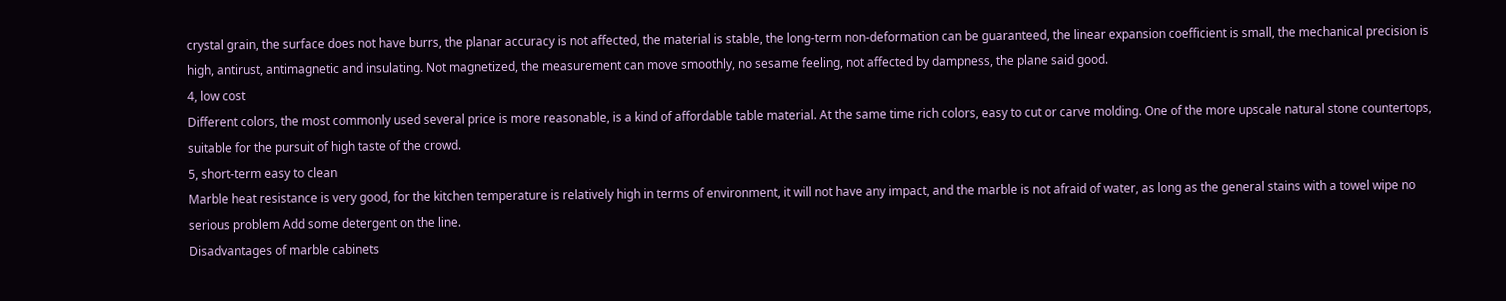crystal grain, the surface does not have burrs, the planar accuracy is not affected, the material is stable, the long-term non-deformation can be guaranteed, the linear expansion coefficient is small, the mechanical precision is high, antirust, antimagnetic and insulating. Not magnetized, the measurement can move smoothly, no sesame feeling, not affected by dampness, the plane said good.
4, low cost
Different colors, the most commonly used several price is more reasonable, is a kind of affordable table material. At the same time rich colors, easy to cut or carve molding. One of the more upscale natural stone countertops, suitable for the pursuit of high taste of the crowd.
5, short-term easy to clean
Marble heat resistance is very good, for the kitchen temperature is relatively high in terms of environment, it will not have any impact, and the marble is not afraid of water, as long as the general stains with a towel wipe no serious problem Add some detergent on the line.
Disadvantages of marble cabinets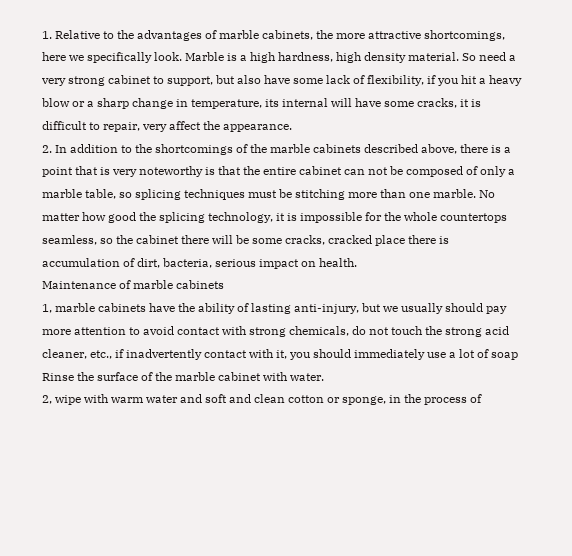1. Relative to the advantages of marble cabinets, the more attractive shortcomings, here we specifically look. Marble is a high hardness, high density material. So need a very strong cabinet to support, but also have some lack of flexibility, if you hit a heavy blow or a sharp change in temperature, its internal will have some cracks, it is difficult to repair, very affect the appearance.
2. In addition to the shortcomings of the marble cabinets described above, there is a point that is very noteworthy is that the entire cabinet can not be composed of only a marble table, so splicing techniques must be stitching more than one marble. No matter how good the splicing technology, it is impossible for the whole countertops seamless, so the cabinet there will be some cracks, cracked place there is accumulation of dirt, bacteria, serious impact on health.
Maintenance of marble cabinets
1, marble cabinets have the ability of lasting anti-injury, but we usually should pay more attention to avoid contact with strong chemicals, do not touch the strong acid cleaner, etc., if inadvertently contact with it, you should immediately use a lot of soap Rinse the surface of the marble cabinet with water.
2, wipe with warm water and soft and clean cotton or sponge, in the process of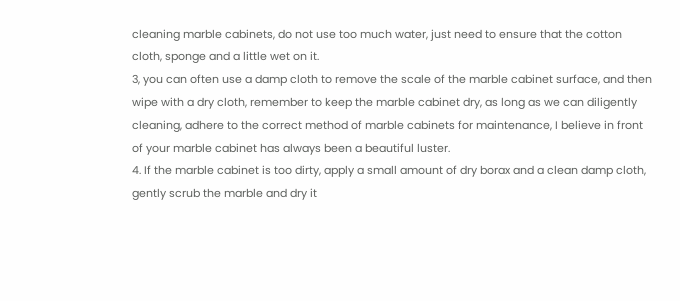cleaning marble cabinets, do not use too much water, just need to ensure that the cotton cloth, sponge and a little wet on it.
3, you can often use a damp cloth to remove the scale of the marble cabinet surface, and then wipe with a dry cloth, remember to keep the marble cabinet dry, as long as we can diligently cleaning, adhere to the correct method of marble cabinets for maintenance, I believe in front of your marble cabinet has always been a beautiful luster.
4. If the marble cabinet is too dirty, apply a small amount of dry borax and a clean damp cloth, gently scrub the marble and dry it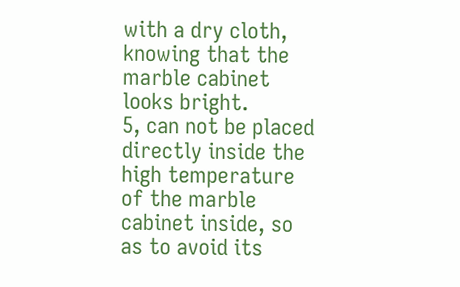with a dry cloth, knowing that the marble cabinet looks bright.
5, can not be placed directly inside the high temperature of the marble cabinet inside, so as to avoid its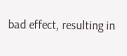bad effect, resulting in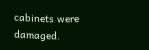cabinets were damaged.